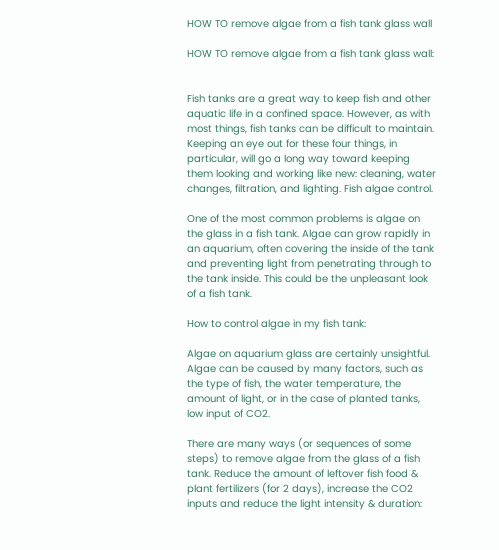HOW TO remove algae from a fish tank glass wall

HOW TO remove algae from a fish tank glass wall:


Fish tanks are a great way to keep fish and other aquatic life in a confined space. However, as with most things, fish tanks can be difficult to maintain. Keeping an eye out for these four things, in particular, will go a long way toward keeping them looking and working like new: cleaning, water changes, filtration, and lighting. Fish algae control.

One of the most common problems is algae on the glass in a fish tank. Algae can grow rapidly in an aquarium, often covering the inside of the tank and preventing light from penetrating through to the tank inside. This could be the unpleasant look of a fish tank.

How to control algae in my fish tank:

Algae on aquarium glass are certainly unsightful. Algae can be caused by many factors, such as the type of fish, the water temperature, the amount of light, or in the case of planted tanks, low input of CO2.

There are many ways (or sequences of some steps) to remove algae from the glass of a fish tank. Reduce the amount of leftover fish food & plant fertilizers (for 2 days), increase the CO2 inputs and reduce the light intensity & duration: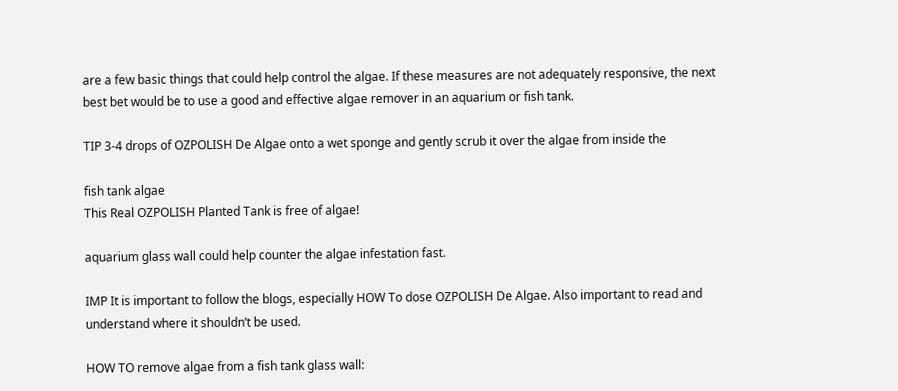are a few basic things that could help control the algae. If these measures are not adequately responsive, the next best bet would be to use a good and effective algae remover in an aquarium or fish tank.

TIP 3-4 drops of OZPOLISH De Algae onto a wet sponge and gently scrub it over the algae from inside the

fish tank algae
This Real OZPOLISH Planted Tank is free of algae!

aquarium glass wall could help counter the algae infestation fast.

IMP It is important to follow the blogs, especially HOW To dose OZPOLISH De Algae. Also important to read and understand where it shouldn’t be used.

HOW TO remove algae from a fish tank glass wall: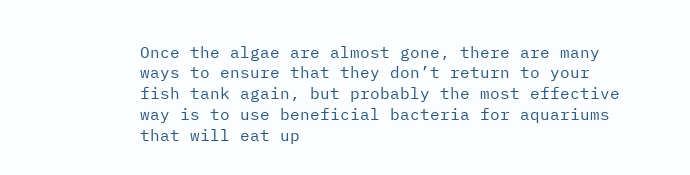Once the algae are almost gone, there are many ways to ensure that they don’t return to your fish tank again, but probably the most effective way is to use beneficial bacteria for aquariums that will eat up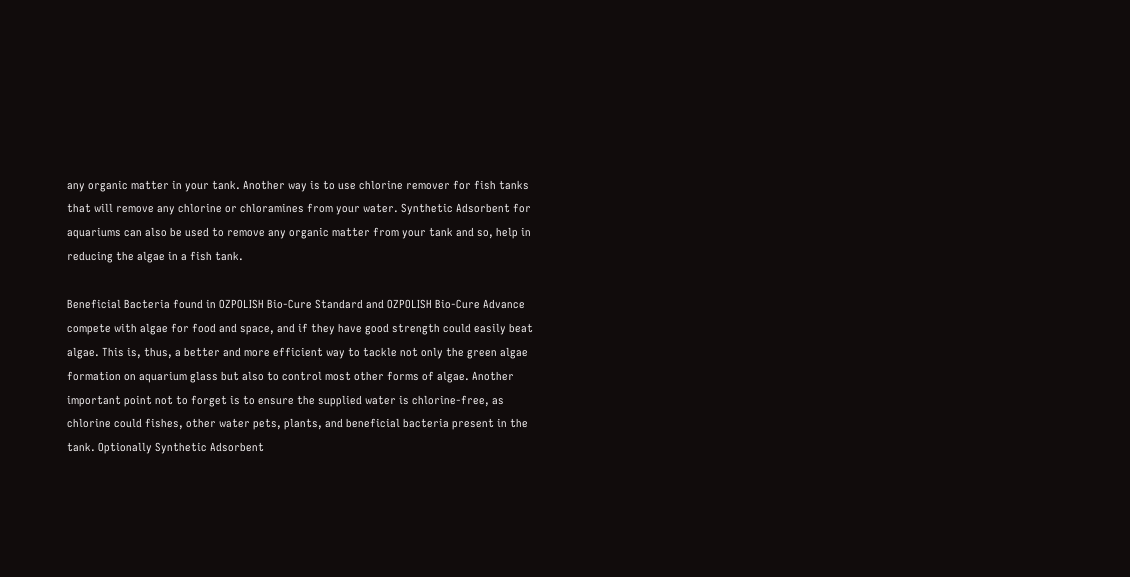any organic matter in your tank. Another way is to use chlorine remover for fish tanks that will remove any chlorine or chloramines from your water. Synthetic Adsorbent for aquariums can also be used to remove any organic matter from your tank and so, help in reducing the algae in a fish tank.

Beneficial Bacteria found in OZPOLISH Bio-Cure Standard and OZPOLISH Bio-Cure Advance compete with algae for food and space, and if they have good strength could easily beat algae. This is, thus, a better and more efficient way to tackle not only the green algae formation on aquarium glass but also to control most other forms of algae. Another important point not to forget is to ensure the supplied water is chlorine-free, as chlorine could fishes, other water pets, plants, and beneficial bacteria present in the tank. Optionally Synthetic Adsorbent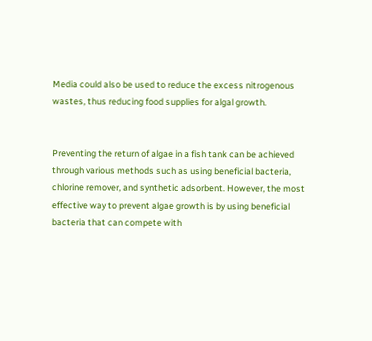Media could also be used to reduce the excess nitrogenous wastes, thus reducing food supplies for algal growth.


Preventing the return of algae in a fish tank can be achieved through various methods such as using beneficial bacteria, chlorine remover, and synthetic adsorbent. However, the most effective way to prevent algae growth is by using beneficial bacteria that can compete with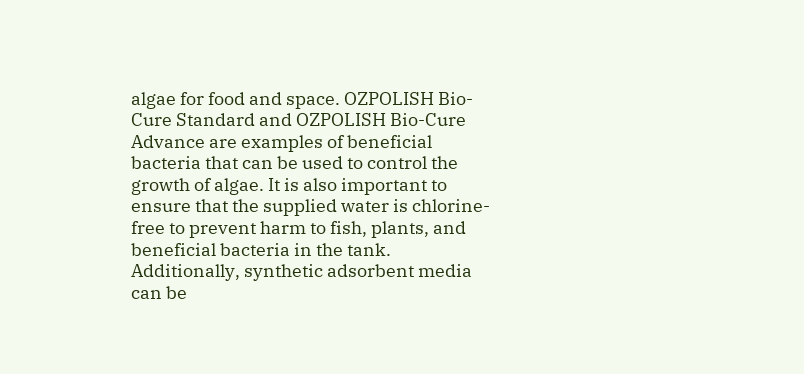algae for food and space. OZPOLISH Bio-Cure Standard and OZPOLISH Bio-Cure Advance are examples of beneficial bacteria that can be used to control the growth of algae. It is also important to ensure that the supplied water is chlorine-free to prevent harm to fish, plants, and beneficial bacteria in the tank. Additionally, synthetic adsorbent media can be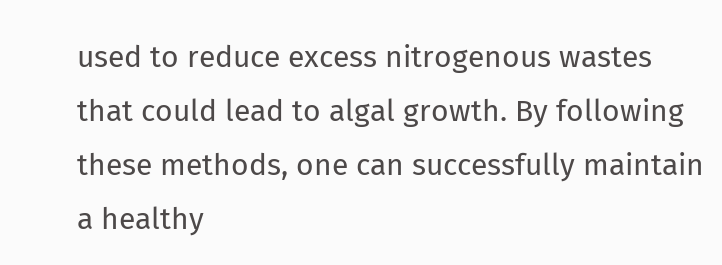used to reduce excess nitrogenous wastes that could lead to algal growth. By following these methods, one can successfully maintain a healthy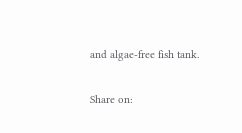and algae-free fish tank.

Share on: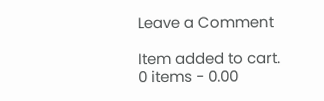Leave a Comment

Item added to cart.
0 items - 0.00